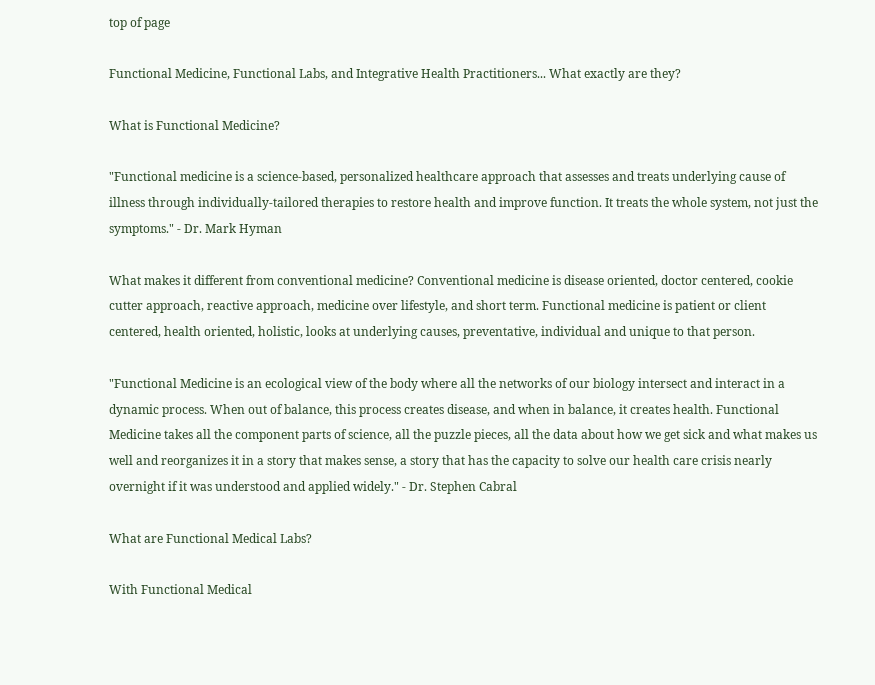top of page

Functional Medicine, Functional Labs, and Integrative Health Practitioners... What exactly are they?

What is Functional Medicine?

"Functional medicine is a science-based, personalized healthcare approach that assesses and treats underlying cause of illness through individually-tailored therapies to restore health and improve function. It treats the whole system, not just the symptoms." - Dr. Mark Hyman

What makes it different from conventional medicine? Conventional medicine is disease oriented, doctor centered, cookie cutter approach, reactive approach, medicine over lifestyle, and short term. Functional medicine is patient or client centered, health oriented, holistic, looks at underlying causes, preventative, individual and unique to that person.

"Functional Medicine is an ecological view of the body where all the networks of our biology intersect and interact in a dynamic process. When out of balance, this process creates disease, and when in balance, it creates health. Functional Medicine takes all the component parts of science, all the puzzle pieces, all the data about how we get sick and what makes us well and reorganizes it in a story that makes sense, a story that has the capacity to solve our health care crisis nearly overnight if it was understood and applied widely." - Dr. Stephen Cabral

What are Functional Medical Labs?

With Functional Medical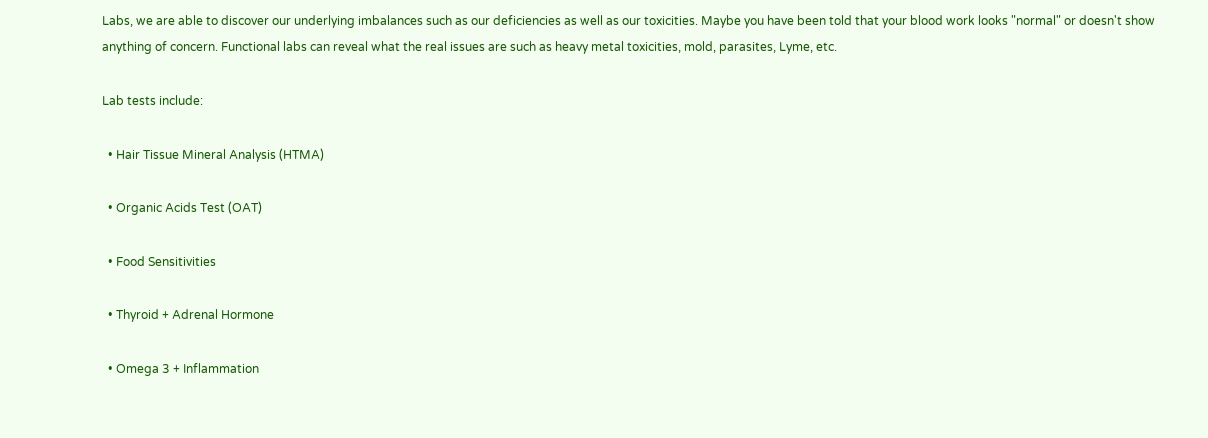Labs, we are able to discover our underlying imbalances such as our deficiencies as well as our toxicities. Maybe you have been told that your blood work looks "normal" or doesn't show anything of concern. Functional labs can reveal what the real issues are such as heavy metal toxicities, mold, parasites, Lyme, etc.

Lab tests include:

  • Hair Tissue Mineral Analysis (HTMA)

  • Organic Acids Test (OAT)

  • Food Sensitivities

  • Thyroid + Adrenal Hormone

  • Omega 3 + Inflammation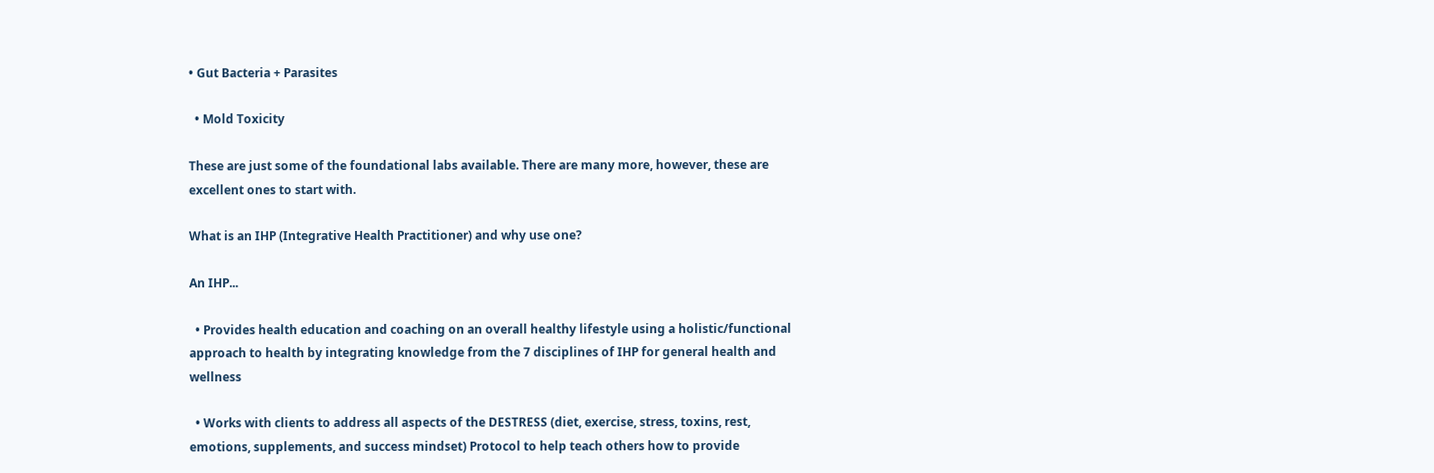• Gut Bacteria + Parasites

  • Mold Toxicity

These are just some of the foundational labs available. There are many more, however, these are excellent ones to start with.

What is an IHP (Integrative Health Practitioner) and why use one?

An IHP...

  • Provides health education and coaching on an overall healthy lifestyle using a holistic/functional approach to health by integrating knowledge from the 7 disciplines of IHP for general health and wellness

  • Works with clients to address all aspects of the DESTRESS (diet, exercise, stress, toxins, rest, emotions, supplements, and success mindset) Protocol to help teach others how to provide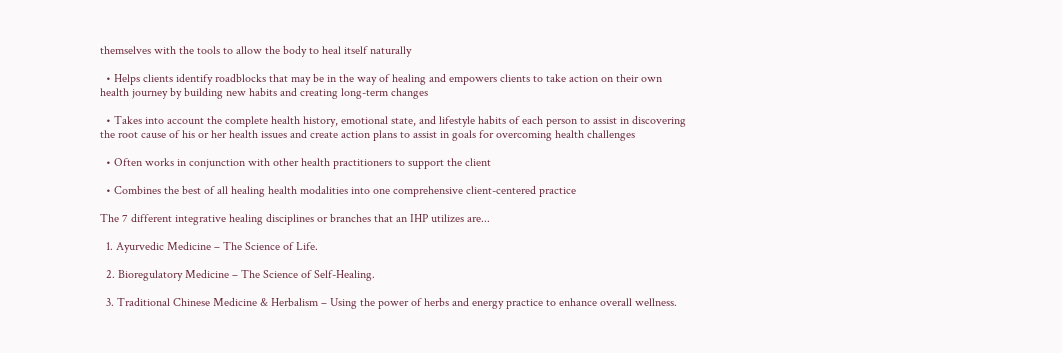themselves with the tools to allow the body to heal itself naturally

  • Helps clients identify roadblocks that may be in the way of healing and empowers clients to take action on their own health journey by building new habits and creating long-term changes

  • Takes into account the complete health history, emotional state, and lifestyle habits of each person to assist in discovering the root cause of his or her health issues and create action plans to assist in goals for overcoming health challenges

  • Often works in conjunction with other health practitioners to support the client

  • Combines the best of all healing health modalities into one comprehensive client-centered practice

The 7 different integrative healing disciplines or branches that an IHP utilizes are...

  1. Ayurvedic Medicine – The Science of Life.

  2. Bioregulatory Medicine – The Science of Self-Healing.

  3. Traditional Chinese Medicine & Herbalism – Using the power of herbs and energy practice to enhance overall wellness.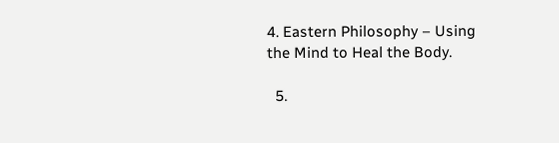4. Eastern Philosophy – Using the Mind to Heal the Body.

  5.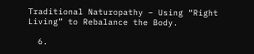Traditional Naturopathy – Using “Right Living” to Rebalance the Body.

  6.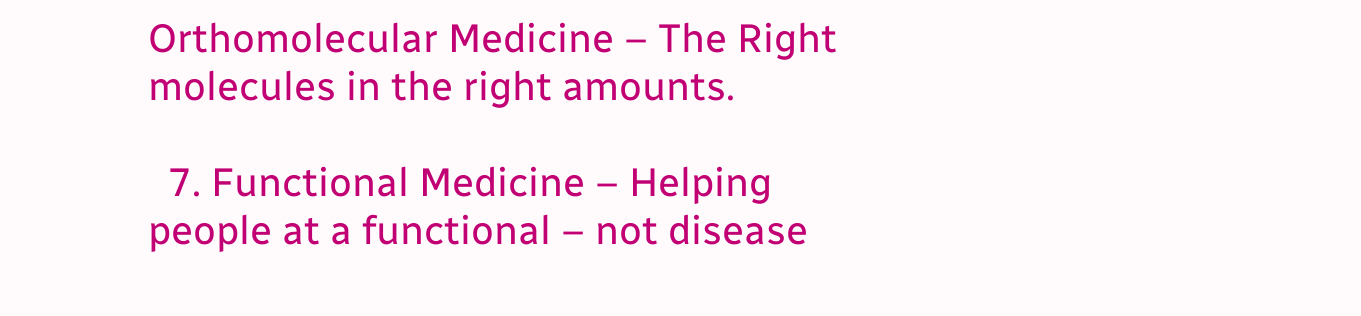Orthomolecular Medicine – The Right molecules in the right amounts.

  7. Functional Medicine – Helping people at a functional – not disease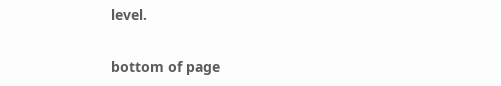level.


bottom of page